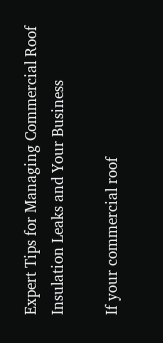Expert Tips for Managing Commercial Roof Insulation Leaks and Your Business

If your commercial roof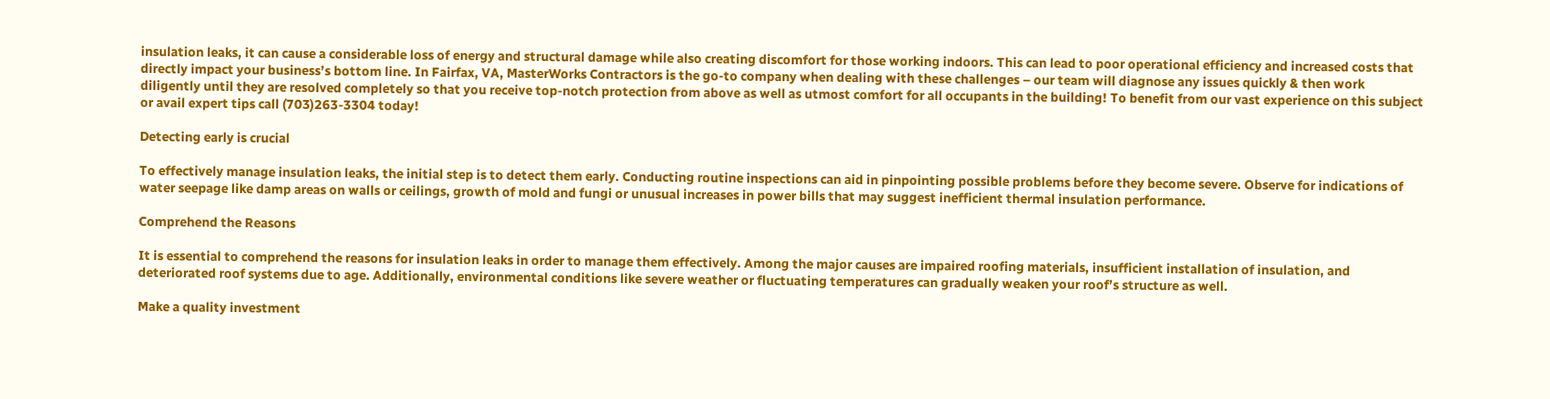insulation leaks, it can cause a considerable loss of energy and structural damage while also creating discomfort for those working indoors. This can lead to poor operational efficiency and increased costs that directly impact your business’s bottom line. In Fairfax, VA, MasterWorks Contractors is the go-to company when dealing with these challenges – our team will diagnose any issues quickly & then work diligently until they are resolved completely so that you receive top-notch protection from above as well as utmost comfort for all occupants in the building! To benefit from our vast experience on this subject or avail expert tips call (703)263-3304 today!

Detecting early is crucial

To effectively manage insulation leaks, the initial step is to detect them early. Conducting routine inspections can aid in pinpointing possible problems before they become severe. Observe for indications of water seepage like damp areas on walls or ceilings, growth of mold and fungi or unusual increases in power bills that may suggest inefficient thermal insulation performance.

Comprehend the Reasons

It is essential to comprehend the reasons for insulation leaks in order to manage them effectively. Among the major causes are impaired roofing materials, insufficient installation of insulation, and deteriorated roof systems due to age. Additionally, environmental conditions like severe weather or fluctuating temperatures can gradually weaken your roof’s structure as well.

Make a quality investment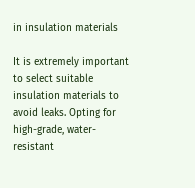in insulation materials

It is extremely important to select suitable insulation materials to avoid leaks. Opting for high-grade, water-resistant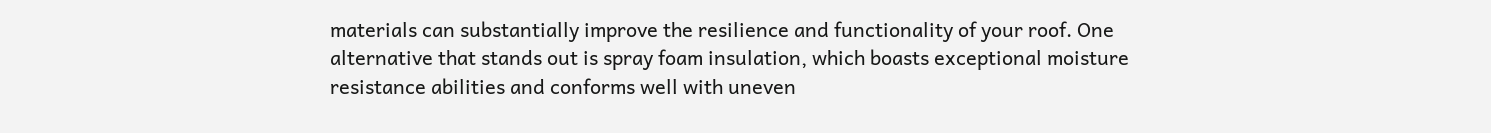materials can substantially improve the resilience and functionality of your roof. One alternative that stands out is spray foam insulation, which boasts exceptional moisture resistance abilities and conforms well with uneven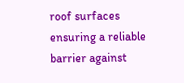roof surfaces ensuring a reliable barrier against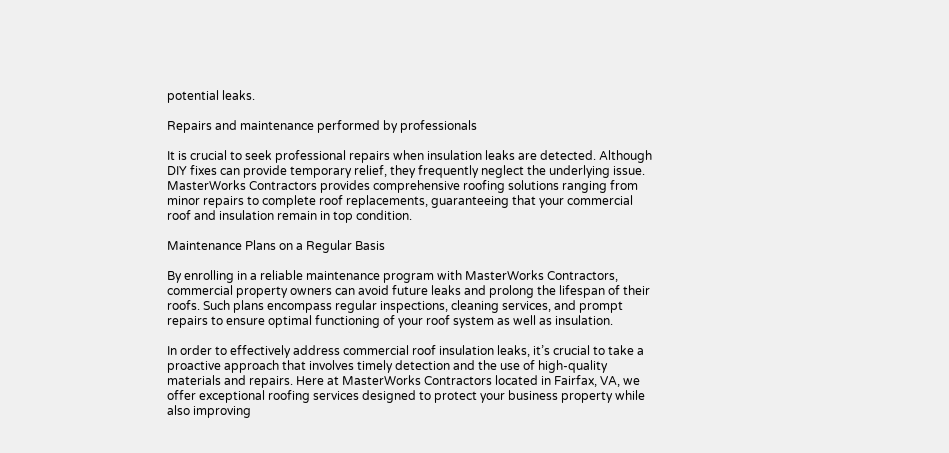potential leaks.

Repairs and maintenance performed by professionals

It is crucial to seek professional repairs when insulation leaks are detected. Although DIY fixes can provide temporary relief, they frequently neglect the underlying issue. MasterWorks Contractors provides comprehensive roofing solutions ranging from minor repairs to complete roof replacements, guaranteeing that your commercial roof and insulation remain in top condition.

Maintenance Plans on a Regular Basis

By enrolling in a reliable maintenance program with MasterWorks Contractors, commercial property owners can avoid future leaks and prolong the lifespan of their roofs. Such plans encompass regular inspections, cleaning services, and prompt repairs to ensure optimal functioning of your roof system as well as insulation.

In order to effectively address commercial roof insulation leaks, it’s crucial to take a proactive approach that involves timely detection and the use of high-quality materials and repairs. Here at MasterWorks Contractors located in Fairfax, VA, we offer exceptional roofing services designed to protect your business property while also improving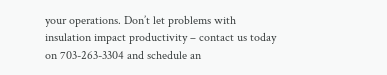your operations. Don’t let problems with insulation impact productivity – contact us today on 703-263-3304 and schedule an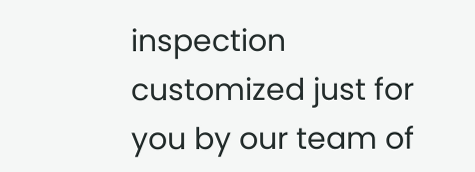inspection customized just for you by our team of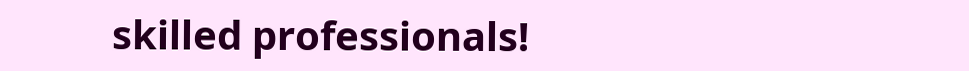skilled professionals!